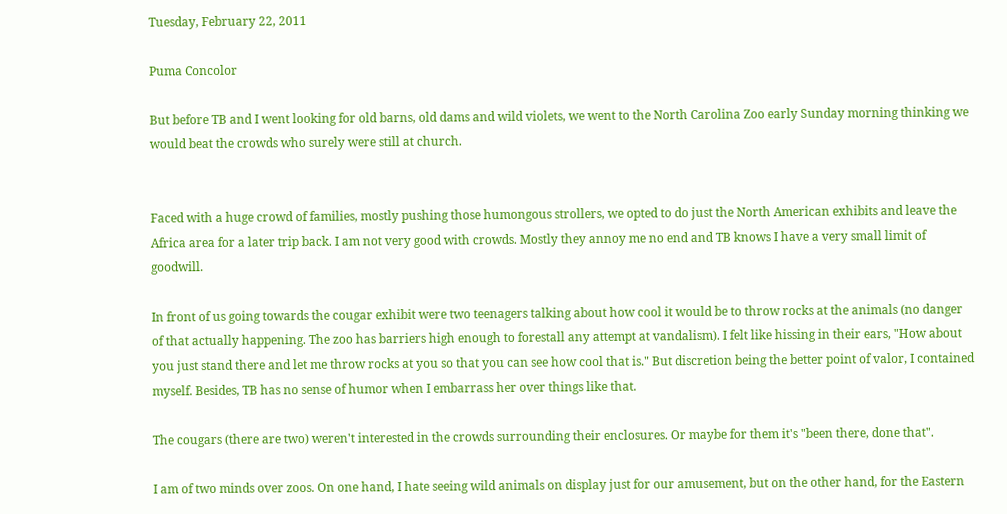Tuesday, February 22, 2011

Puma Concolor

But before TB and I went looking for old barns, old dams and wild violets, we went to the North Carolina Zoo early Sunday morning thinking we would beat the crowds who surely were still at church.


Faced with a huge crowd of families, mostly pushing those humongous strollers, we opted to do just the North American exhibits and leave the Africa area for a later trip back. I am not very good with crowds. Mostly they annoy me no end and TB knows I have a very small limit of goodwill.

In front of us going towards the cougar exhibit were two teenagers talking about how cool it would be to throw rocks at the animals (no danger of that actually happening. The zoo has barriers high enough to forestall any attempt at vandalism). I felt like hissing in their ears, "How about you just stand there and let me throw rocks at you so that you can see how cool that is." But discretion being the better point of valor, I contained myself. Besides, TB has no sense of humor when I embarrass her over things like that.

The cougars (there are two) weren't interested in the crowds surrounding their enclosures. Or maybe for them it's "been there, done that".

I am of two minds over zoos. On one hand, I hate seeing wild animals on display just for our amusement, but on the other hand, for the Eastern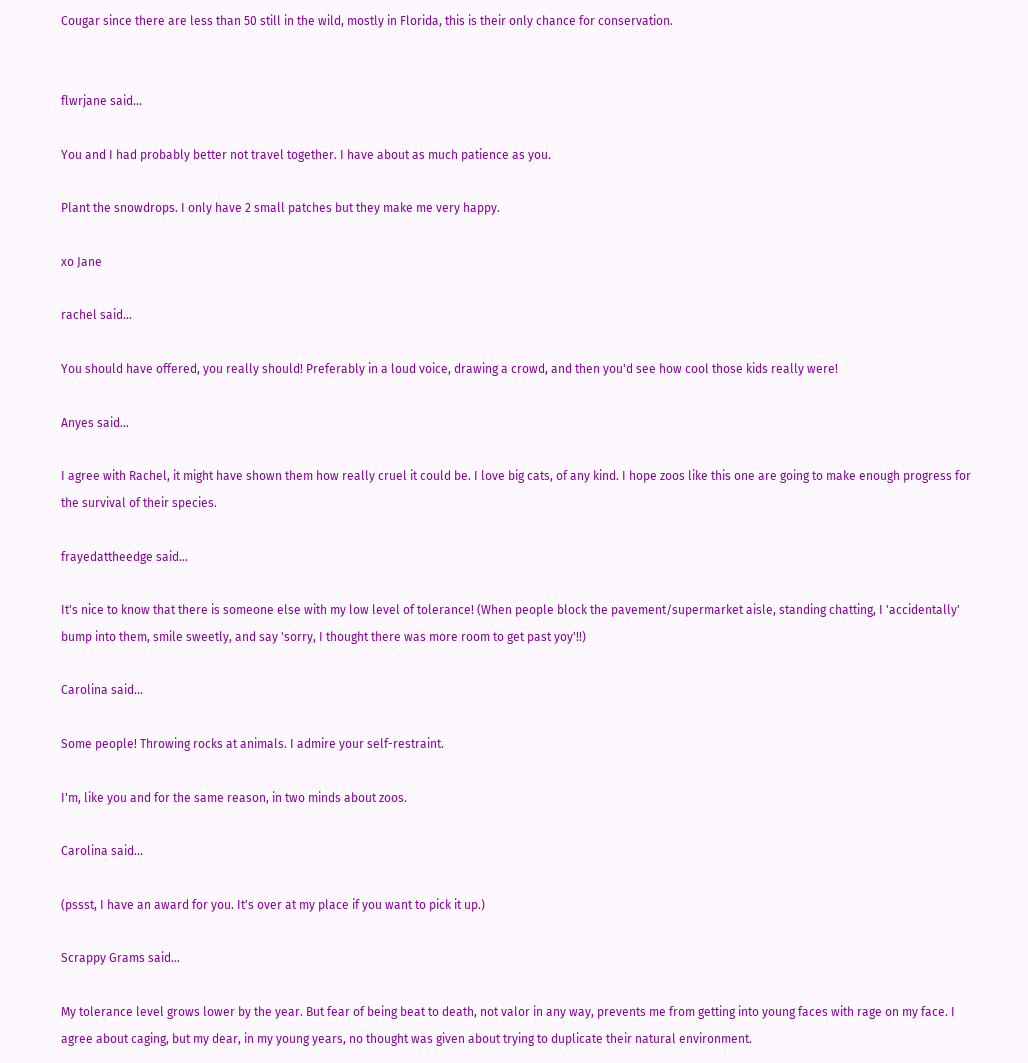Cougar since there are less than 50 still in the wild, mostly in Florida, this is their only chance for conservation.


flwrjane said...

You and I had probably better not travel together. I have about as much patience as you.

Plant the snowdrops. I only have 2 small patches but they make me very happy.

xo Jane

rachel said...

You should have offered, you really should! Preferably in a loud voice, drawing a crowd, and then you'd see how cool those kids really were!

Anyes said...

I agree with Rachel, it might have shown them how really cruel it could be. I love big cats, of any kind. I hope zoos like this one are going to make enough progress for the survival of their species.

frayedattheedge said...

It's nice to know that there is someone else with my low level of tolerance! (When people block the pavement/supermarket aisle, standing chatting, I 'accidentally' bump into them, smile sweetly, and say 'sorry, I thought there was more room to get past yoy'!!)

Carolina said...

Some people! Throwing rocks at animals. I admire your self-restraint.

I'm, like you and for the same reason, in two minds about zoos.

Carolina said...

(pssst, I have an award for you. It's over at my place if you want to pick it up.)

Scrappy Grams said...

My tolerance level grows lower by the year. But fear of being beat to death, not valor in any way, prevents me from getting into young faces with rage on my face. I agree about caging, but my dear, in my young years, no thought was given about trying to duplicate their natural environment.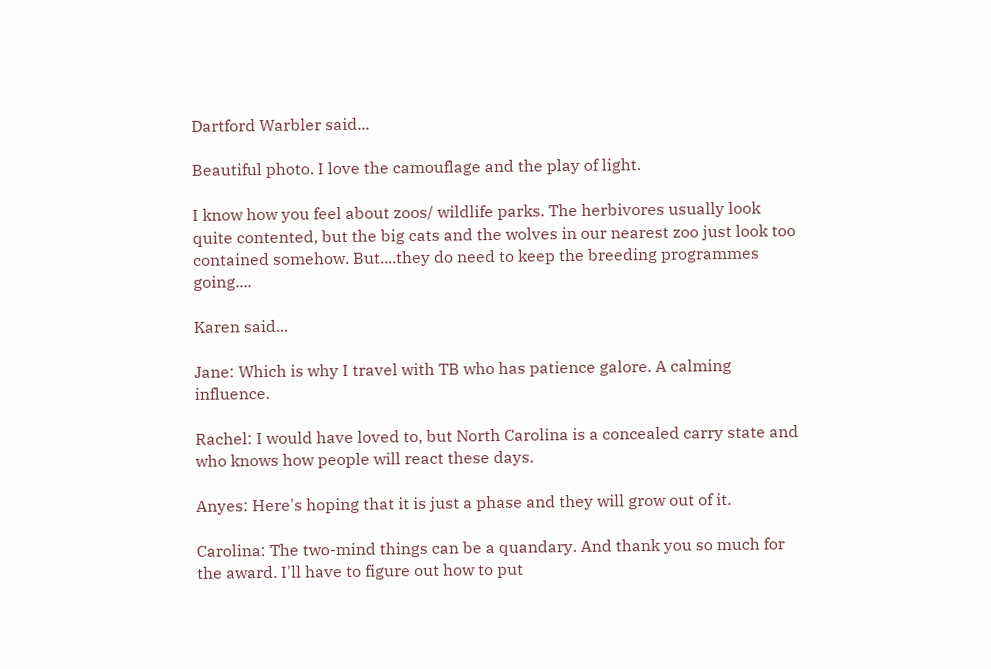Dartford Warbler said...

Beautiful photo. I love the camouflage and the play of light.

I know how you feel about zoos/ wildlife parks. The herbivores usually look quite contented, but the big cats and the wolves in our nearest zoo just look too contained somehow. But....they do need to keep the breeding programmes going....

Karen said...

Jane: Which is why I travel with TB who has patience galore. A calming influence.

Rachel: I would have loved to, but North Carolina is a concealed carry state and who knows how people will react these days.

Anyes: Here's hoping that it is just a phase and they will grow out of it.

Carolina: The two-mind things can be a quandary. And thank you so much for the award. I'll have to figure out how to put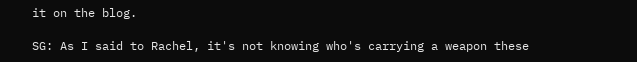it on the blog.

SG: As I said to Rachel, it's not knowing who's carrying a weapon these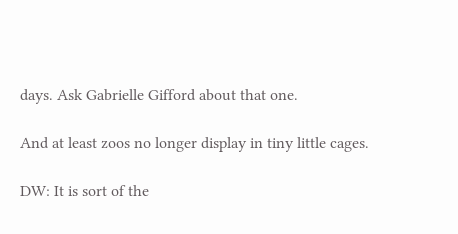days. Ask Gabrielle Gifford about that one.

And at least zoos no longer display in tiny little cages.

DW: It is sort of the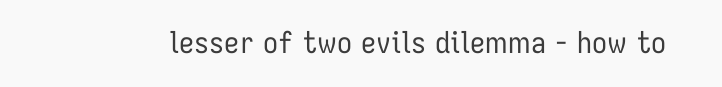lesser of two evils dilemma - how to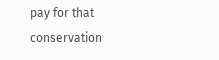pay for that conservation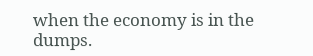when the economy is in the dumps.